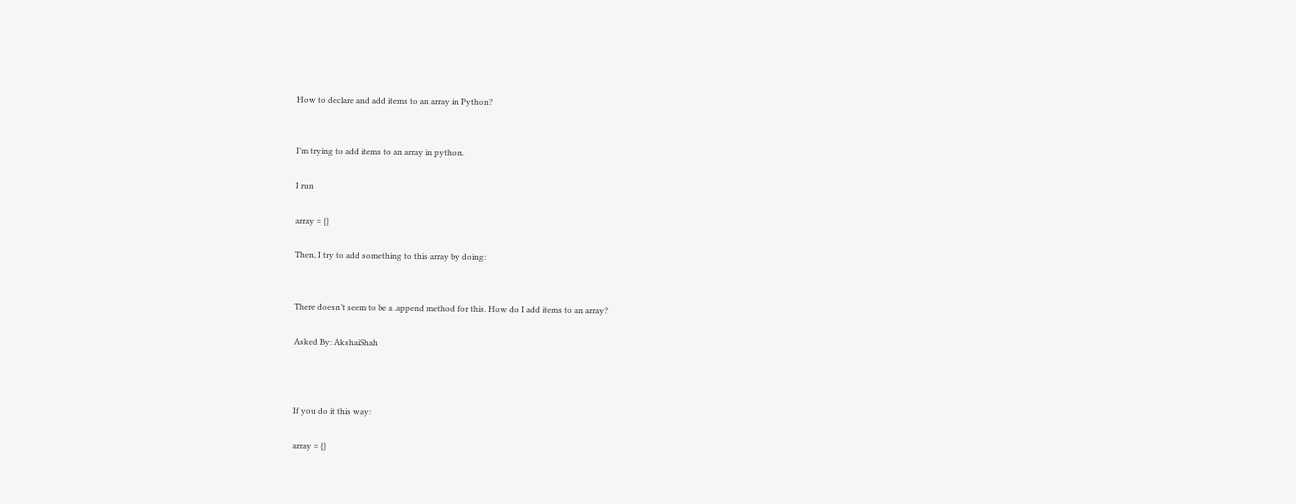How to declare and add items to an array in Python?


I’m trying to add items to an array in python.

I run

array = {}

Then, I try to add something to this array by doing:


There doesn’t seem to be a .append method for this. How do I add items to an array?

Asked By: AkshaiShah



If you do it this way:

array = {}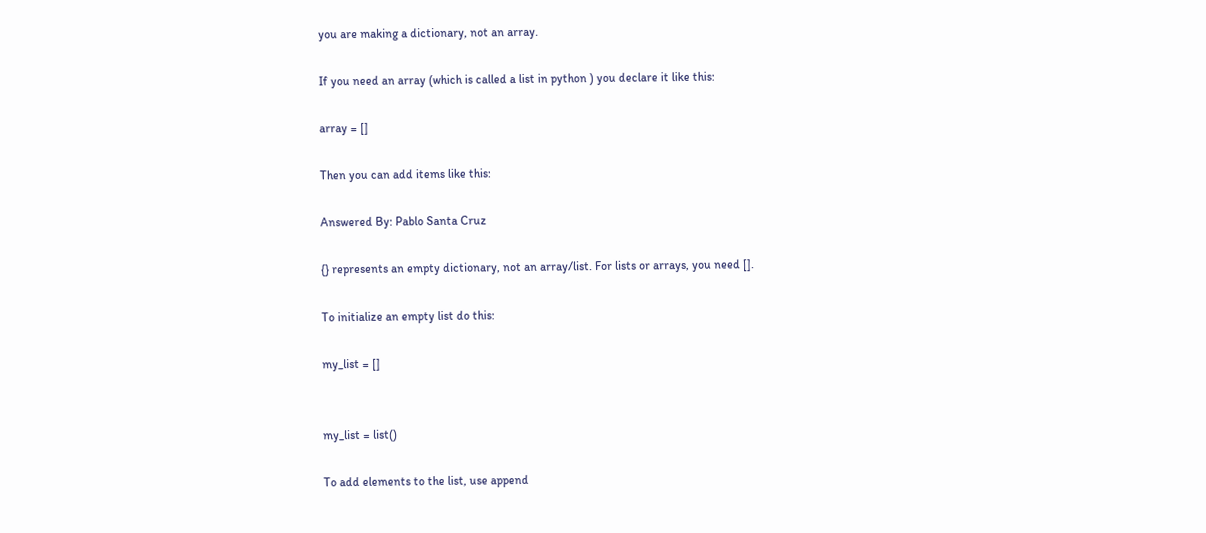you are making a dictionary, not an array.

If you need an array (which is called a list in python ) you declare it like this:

array = []

Then you can add items like this:

Answered By: Pablo Santa Cruz

{} represents an empty dictionary, not an array/list. For lists or arrays, you need [].

To initialize an empty list do this:

my_list = []


my_list = list()

To add elements to the list, use append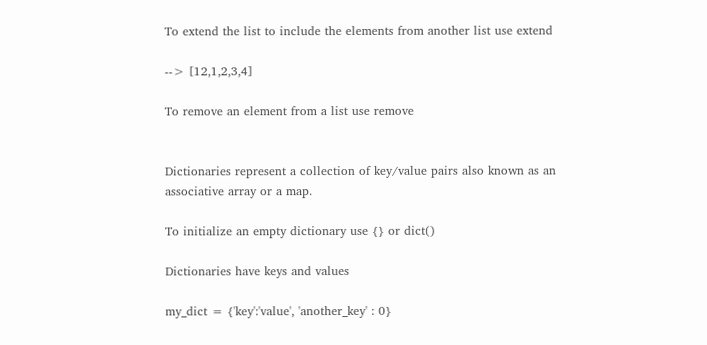To extend the list to include the elements from another list use extend

--> [12,1,2,3,4]

To remove an element from a list use remove


Dictionaries represent a collection of key/value pairs also known as an associative array or a map.

To initialize an empty dictionary use {} or dict()

Dictionaries have keys and values

my_dict = {'key':'value', 'another_key' : 0}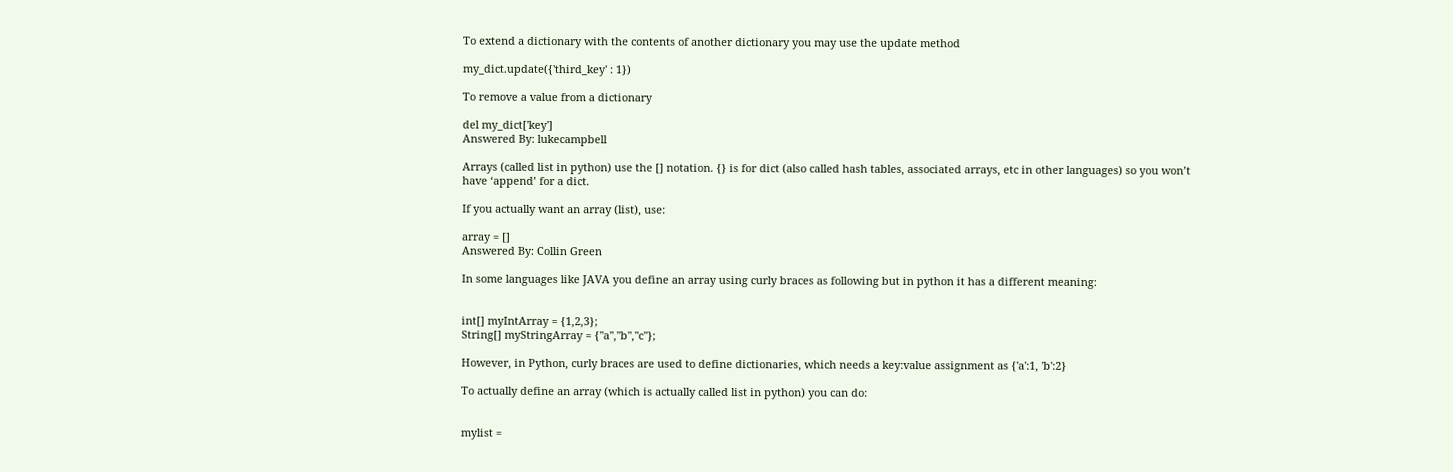To extend a dictionary with the contents of another dictionary you may use the update method

my_dict.update({'third_key' : 1})

To remove a value from a dictionary

del my_dict['key']
Answered By: lukecampbell

Arrays (called list in python) use the [] notation. {} is for dict (also called hash tables, associated arrays, etc in other languages) so you won’t have ‘append’ for a dict.

If you actually want an array (list), use:

array = []
Answered By: Collin Green

In some languages like JAVA you define an array using curly braces as following but in python it has a different meaning:


int[] myIntArray = {1,2,3};
String[] myStringArray = {"a","b","c"};

However, in Python, curly braces are used to define dictionaries, which needs a key:value assignment as {'a':1, 'b':2}

To actually define an array (which is actually called list in python) you can do:


mylist =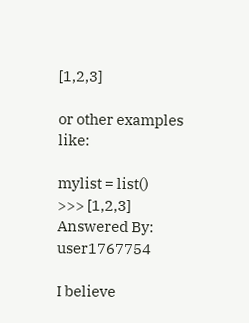[1,2,3]

or other examples like:

mylist = list()
>>> [1,2,3]
Answered By: user1767754

I believe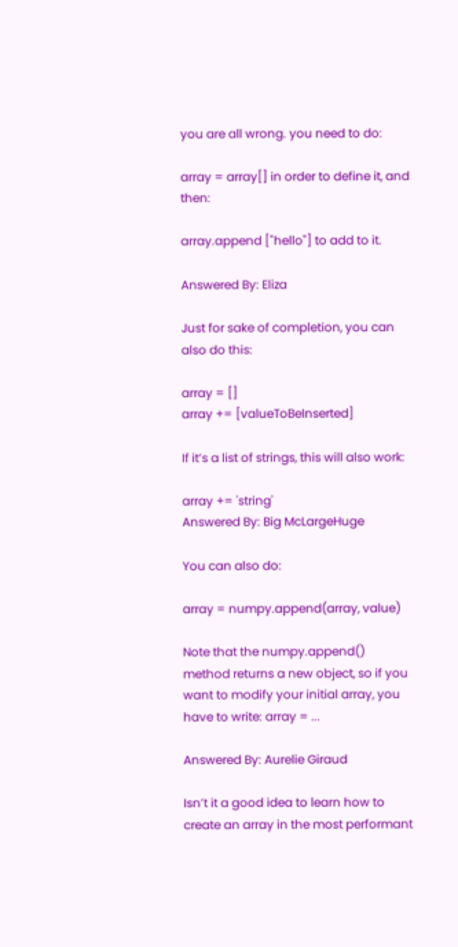you are all wrong. you need to do:

array = array[] in order to define it, and then:

array.append ["hello"] to add to it.

Answered By: Eliza

Just for sake of completion, you can also do this:

array = []
array += [valueToBeInserted]

If it’s a list of strings, this will also work:

array += 'string'
Answered By: Big McLargeHuge

You can also do:

array = numpy.append(array, value)

Note that the numpy.append() method returns a new object, so if you want to modify your initial array, you have to write: array = ...

Answered By: Aurelie Giraud

Isn’t it a good idea to learn how to create an array in the most performant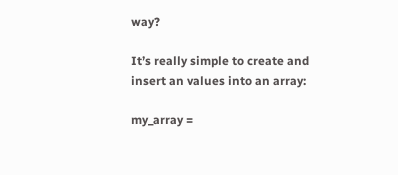way?

It’s really simple to create and insert an values into an array:

my_array =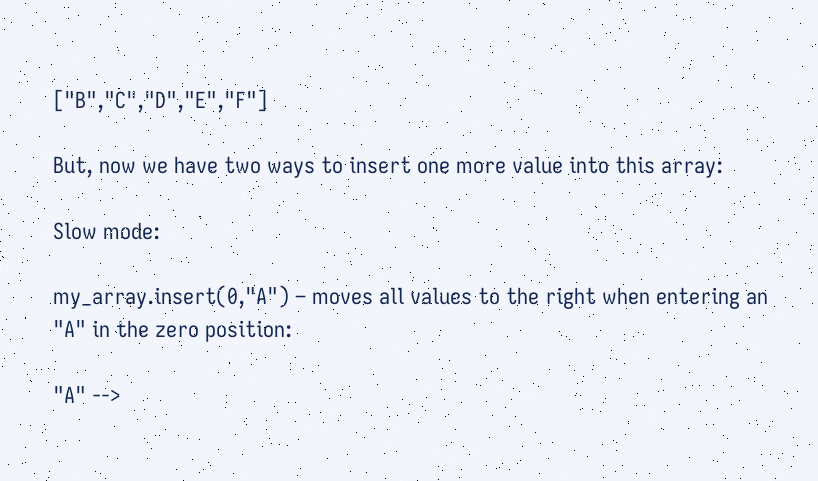["B","C","D","E","F"]

But, now we have two ways to insert one more value into this array:

Slow mode:

my_array.insert(0,"A") – moves all values to the right when entering an "A" in the zero position:

"A" -->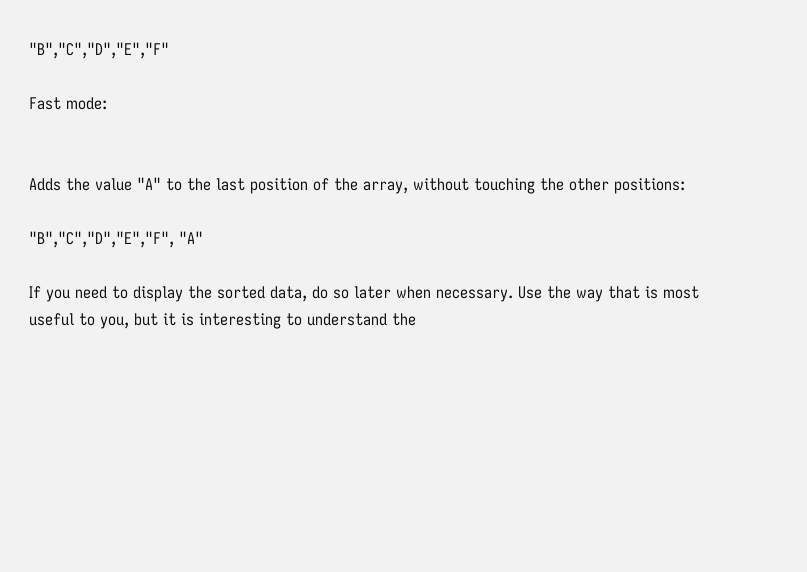"B","C","D","E","F"

Fast mode:


Adds the value "A" to the last position of the array, without touching the other positions:

"B","C","D","E","F", "A"

If you need to display the sorted data, do so later when necessary. Use the way that is most useful to you, but it is interesting to understand the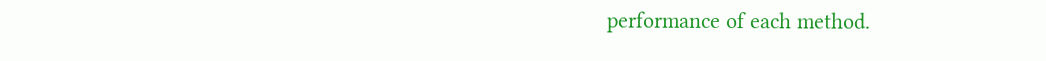performance of each method.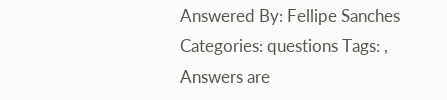Answered By: Fellipe Sanches
Categories: questions Tags: ,
Answers are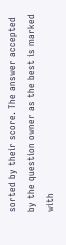sorted by their score. The answer accepted by the question owner as the best is marked with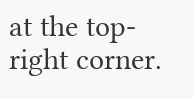at the top-right corner.